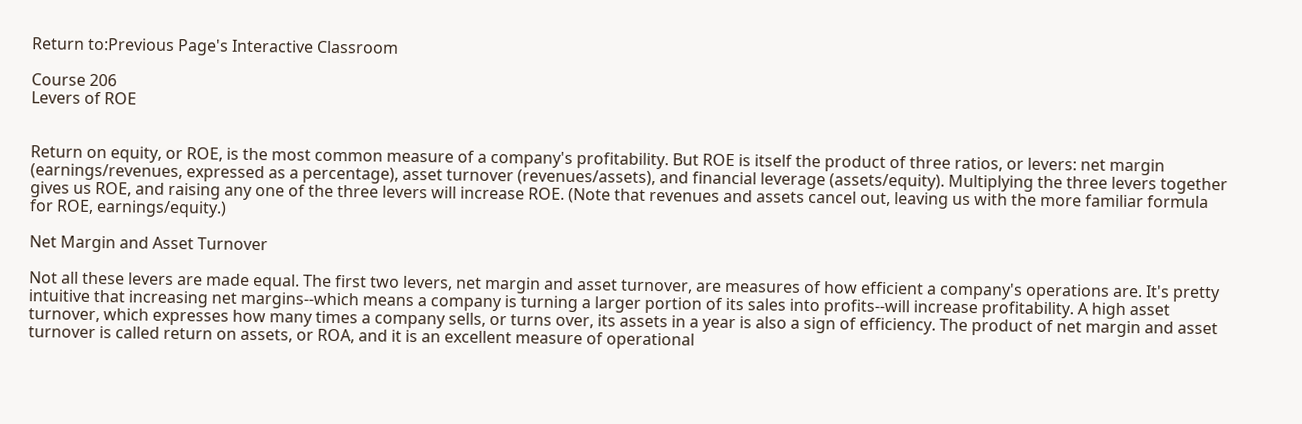Return to:Previous Page's Interactive Classroom

Course 206
Levers of ROE


Return on equity, or ROE, is the most common measure of a company's profitability. But ROE is itself the product of three ratios, or levers: net margin (earnings/revenues, expressed as a percentage), asset turnover (revenues/assets), and financial leverage (assets/equity). Multiplying the three levers together gives us ROE, and raising any one of the three levers will increase ROE. (Note that revenues and assets cancel out, leaving us with the more familiar formula for ROE, earnings/equity.)

Net Margin and Asset Turnover

Not all these levers are made equal. The first two levers, net margin and asset turnover, are measures of how efficient a company's operations are. It's pretty intuitive that increasing net margins--which means a company is turning a larger portion of its sales into profits--will increase profitability. A high asset turnover, which expresses how many times a company sells, or turns over, its assets in a year is also a sign of efficiency. The product of net margin and asset turnover is called return on assets, or ROA, and it is an excellent measure of operational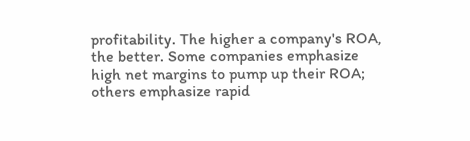profitability. The higher a company's ROA, the better. Some companies emphasize high net margins to pump up their ROA; others emphasize rapid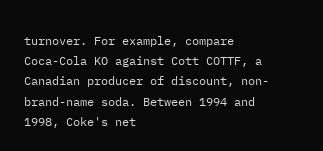turnover. For example, compare Coca-Cola KO against Cott COTTF, a Canadian producer of discount, non-brand-name soda. Between 1994 and 1998, Coke's net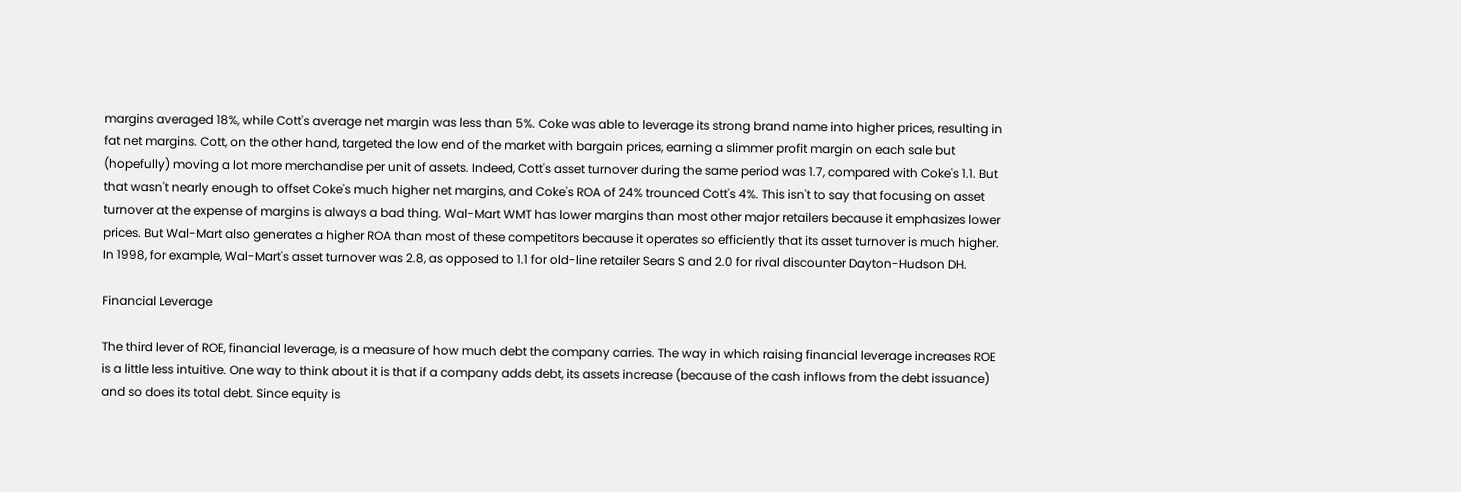margins averaged 18%, while Cott's average net margin was less than 5%. Coke was able to leverage its strong brand name into higher prices, resulting in fat net margins. Cott, on the other hand, targeted the low end of the market with bargain prices, earning a slimmer profit margin on each sale but (hopefully) moving a lot more merchandise per unit of assets. Indeed, Cott's asset turnover during the same period was 1.7, compared with Coke's 1.1. But that wasn't nearly enough to offset Coke's much higher net margins, and Coke's ROA of 24% trounced Cott's 4%. This isn't to say that focusing on asset turnover at the expense of margins is always a bad thing. Wal-Mart WMT has lower margins than most other major retailers because it emphasizes lower prices. But Wal-Mart also generates a higher ROA than most of these competitors because it operates so efficiently that its asset turnover is much higher. In 1998, for example, Wal-Mart's asset turnover was 2.8, as opposed to 1.1 for old-line retailer Sears S and 2.0 for rival discounter Dayton-Hudson DH.

Financial Leverage

The third lever of ROE, financial leverage, is a measure of how much debt the company carries. The way in which raising financial leverage increases ROE is a little less intuitive. One way to think about it is that if a company adds debt, its assets increase (because of the cash inflows from the debt issuance) and so does its total debt. Since equity is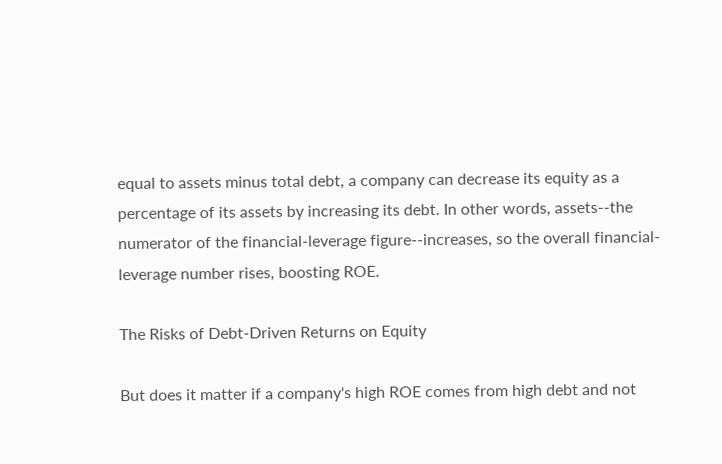equal to assets minus total debt, a company can decrease its equity as a percentage of its assets by increasing its debt. In other words, assets--the numerator of the financial-leverage figure--increases, so the overall financial-leverage number rises, boosting ROE.

The Risks of Debt-Driven Returns on Equity

But does it matter if a company's high ROE comes from high debt and not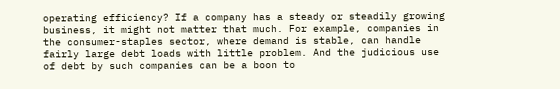operating efficiency? If a company has a steady or steadily growing business, it might not matter that much. For example, companies in the consumer-staples sector, where demand is stable, can handle fairly large debt loads with little problem. And the judicious use of debt by such companies can be a boon to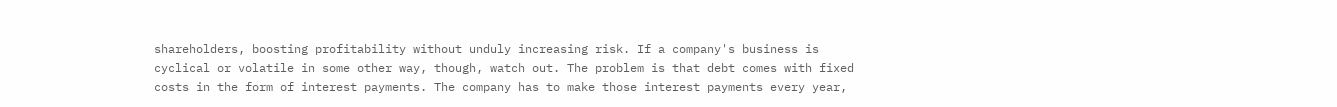shareholders, boosting profitability without unduly increasing risk. If a company's business is cyclical or volatile in some other way, though, watch out. The problem is that debt comes with fixed costs in the form of interest payments. The company has to make those interest payments every year,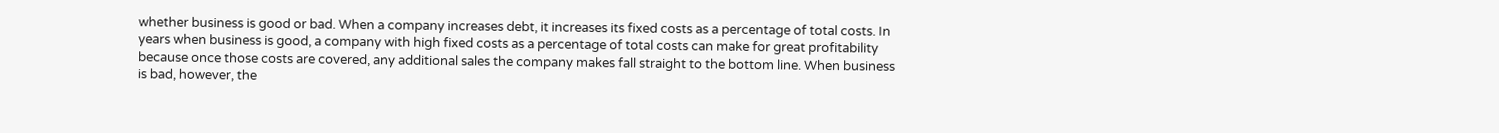whether business is good or bad. When a company increases debt, it increases its fixed costs as a percentage of total costs. In years when business is good, a company with high fixed costs as a percentage of total costs can make for great profitability because once those costs are covered, any additional sales the company makes fall straight to the bottom line. When business is bad, however, the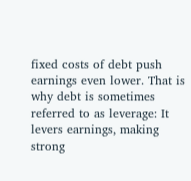fixed costs of debt push earnings even lower. That is why debt is sometimes referred to as leverage: It levers earnings, making strong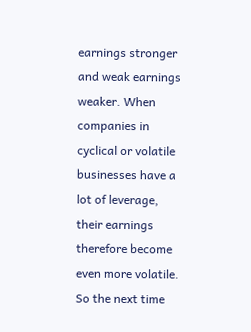earnings stronger and weak earnings weaker. When companies in cyclical or volatile businesses have a lot of leverage, their earnings therefore become even more volatile. So the next time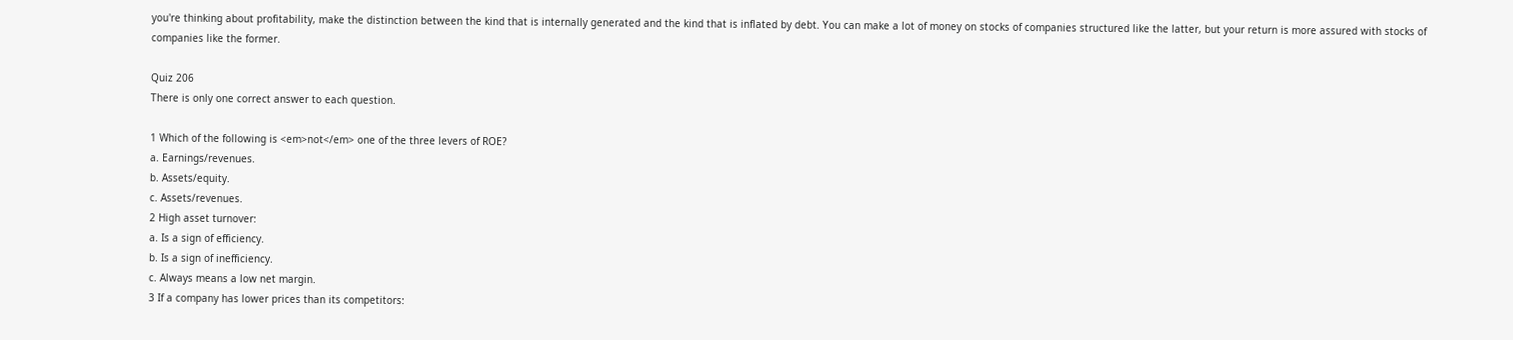you're thinking about profitability, make the distinction between the kind that is internally generated and the kind that is inflated by debt. You can make a lot of money on stocks of companies structured like the latter, but your return is more assured with stocks of companies like the former.

Quiz 206
There is only one correct answer to each question.

1 Which of the following is <em>not</em> one of the three levers of ROE?
a. Earnings/revenues.
b. Assets/equity.
c. Assets/revenues.
2 High asset turnover:
a. Is a sign of efficiency.
b. Is a sign of inefficiency.
c. Always means a low net margin.
3 If a company has lower prices than its competitors: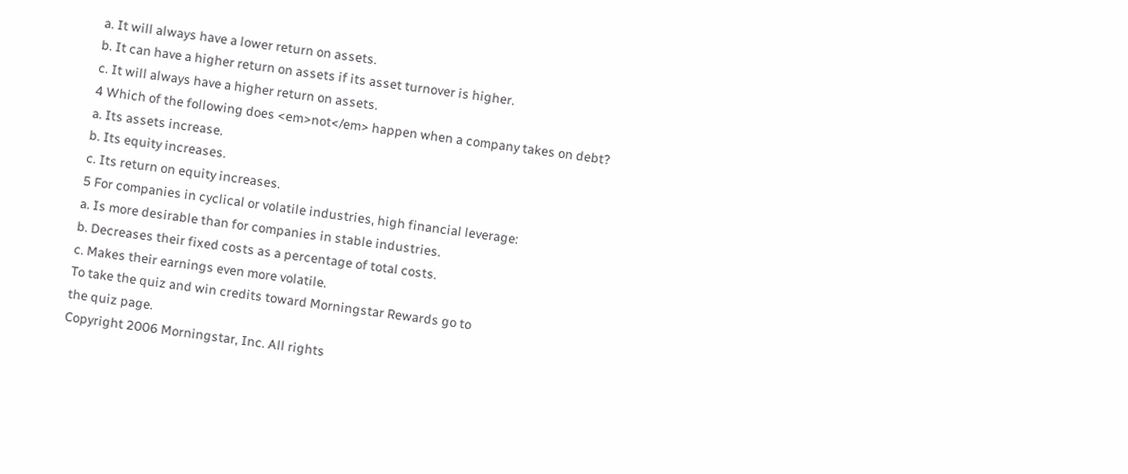a. It will always have a lower return on assets.
b. It can have a higher return on assets if its asset turnover is higher.
c. It will always have a higher return on assets.
4 Which of the following does <em>not</em> happen when a company takes on debt?
a. Its assets increase.
b. Its equity increases.
c. Its return on equity increases.
5 For companies in cyclical or volatile industries, high financial leverage:
a. Is more desirable than for companies in stable industries.
b. Decreases their fixed costs as a percentage of total costs.
c. Makes their earnings even more volatile.
To take the quiz and win credits toward Morningstar Rewards go to
the quiz page.
Copyright 2006 Morningstar, Inc. All rights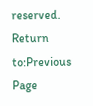reserved.
Return to:Previous Page